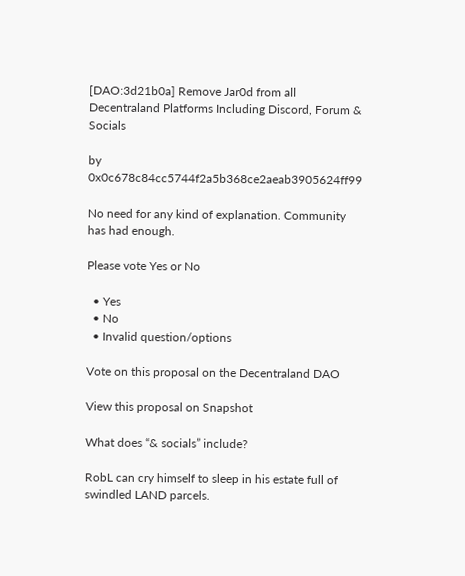[DAO:3d21b0a] Remove Jar0d from all Decentraland Platforms Including Discord, Forum & Socials

by 0x0c678c84cc5744f2a5b368ce2aeab3905624ff99

No need for any kind of explanation. Community has had enough.

Please vote Yes or No

  • Yes
  • No
  • Invalid question/options

Vote on this proposal on the Decentraland DAO

View this proposal on Snapshot

What does “& socials” include?

RobL can cry himself to sleep in his estate full of swindled LAND parcels.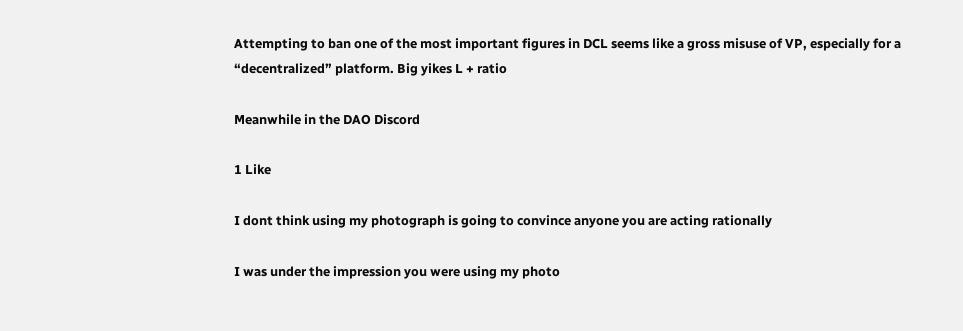Attempting to ban one of the most important figures in DCL seems like a gross misuse of VP, especially for a “decentralized” platform. Big yikes L + ratio

Meanwhile in the DAO Discord

1 Like

I dont think using my photograph is going to convince anyone you are acting rationally

I was under the impression you were using my photo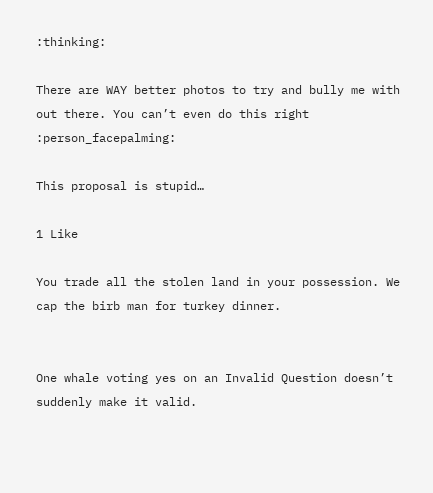:thinking:

There are WAY better photos to try and bully me with out there. You can’t even do this right :person_facepalming:

This proposal is stupid…

1 Like

You trade all the stolen land in your possession. We cap the birb man for turkey dinner.


One whale voting yes on an Invalid Question doesn’t suddenly make it valid.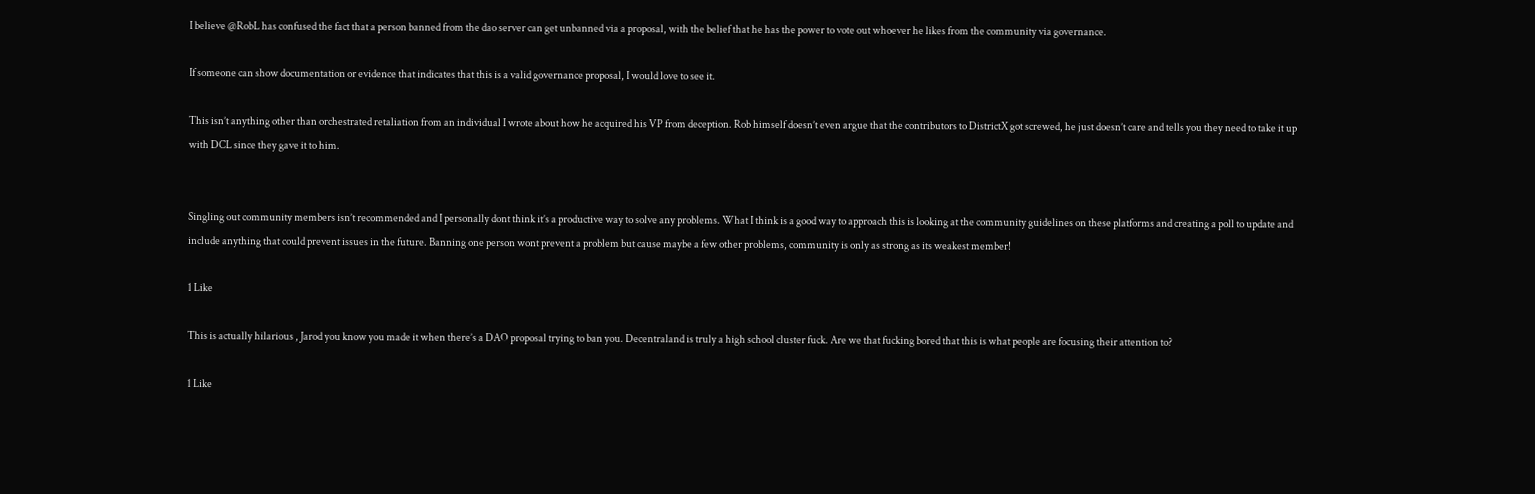I believe @RobL has confused the fact that a person banned from the dao server can get unbanned via a proposal, with the belief that he has the power to vote out whoever he likes from the community via governance.

If someone can show documentation or evidence that indicates that this is a valid governance proposal, I would love to see it.

This isn’t anything other than orchestrated retaliation from an individual I wrote about how he acquired his VP from deception. Rob himself doesn’t even argue that the contributors to DistrictX got screwed, he just doesn’t care and tells you they need to take it up with DCL since they gave it to him.


Singling out community members isn’t recommended and I personally dont think it’s a productive way to solve any problems. What I think is a good way to approach this is looking at the community guidelines on these platforms and creating a poll to update and include anything that could prevent issues in the future. Banning one person wont prevent a problem but cause maybe a few other problems, community is only as strong as its weakest member!

1 Like

This is actually hilarious , Jarod you know you made it when there’s a DAO proposal trying to ban you. Decentraland is truly a high school cluster fuck. Are we that fucking bored that this is what people are focusing their attention to?

1 Like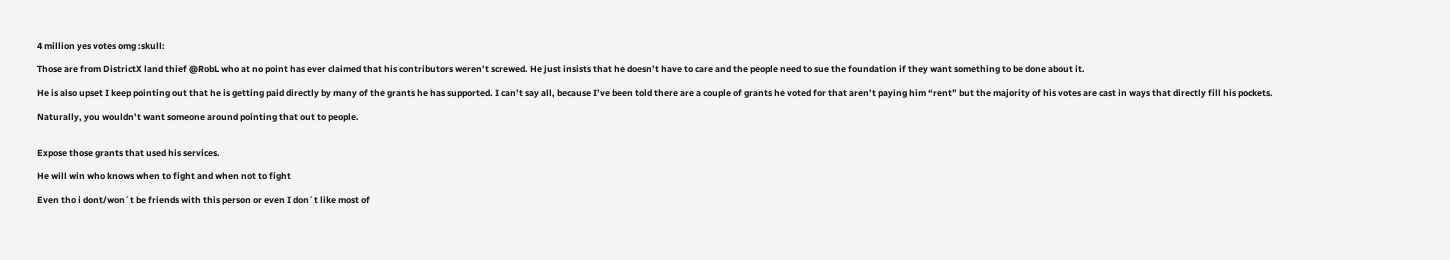4 million yes votes omg :skull:

Those are from DistrictX land thief @RobL who at no point has ever claimed that his contributors weren’t screwed. He just insists that he doesn’t have to care and the people need to sue the foundation if they want something to be done about it.

He is also upset I keep pointing out that he is getting paid directly by many of the grants he has supported. I can’t say all, because I’ve been told there are a couple of grants he voted for that aren’t paying him “rent” but the majority of his votes are cast in ways that directly fill his pockets.

Naturally, you wouldn’t want someone around pointing that out to people.


Expose those grants that used his services.

He will win who knows when to fight and when not to fight

Even tho i dont/won´t be friends with this person or even I don`t like most of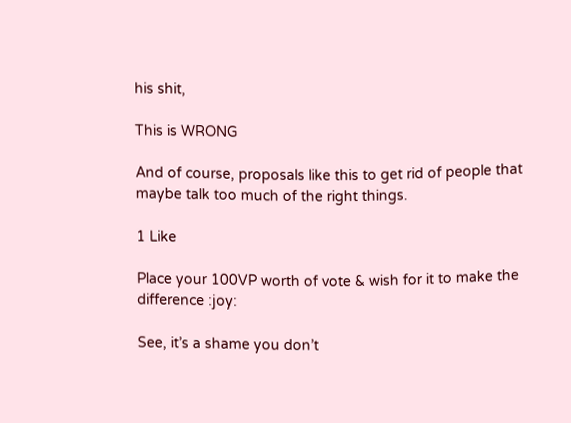his shit,

This is WRONG

And of course, proposals like this to get rid of people that maybe talk too much of the right things.

1 Like

Place your 100VP worth of vote & wish for it to make the difference :joy:

See, it’s a shame you don’t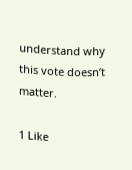understand why this vote doesn’t matter.

1 Like